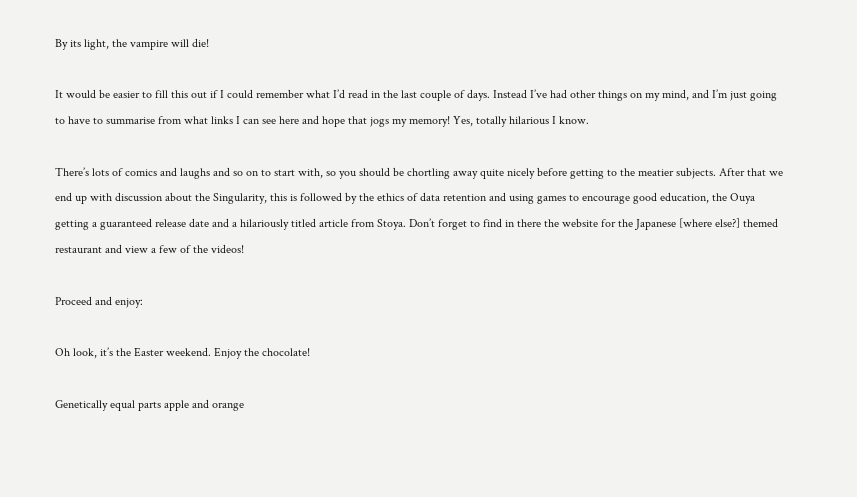By its light, the vampire will die!

It would be easier to fill this out if I could remember what I’d read in the last couple of days. Instead I’ve had other things on my mind, and I’m just going to have to summarise from what links I can see here and hope that jogs my memory! Yes, totally hilarious I know.

There’s lots of comics and laughs and so on to start with, so you should be chortling away quite nicely before getting to the meatier subjects. After that we end up with discussion about the Singularity, this is followed by the ethics of data retention and using games to encourage good education, the Ouya getting a guaranteed release date and a hilariously titled article from Stoya. Don’t forget to find in there the website for the Japanese [where else?] themed restaurant and view a few of the videos!

Proceed and enjoy:

Oh look, it’s the Easter weekend. Enjoy the chocolate!

Genetically equal parts apple and orange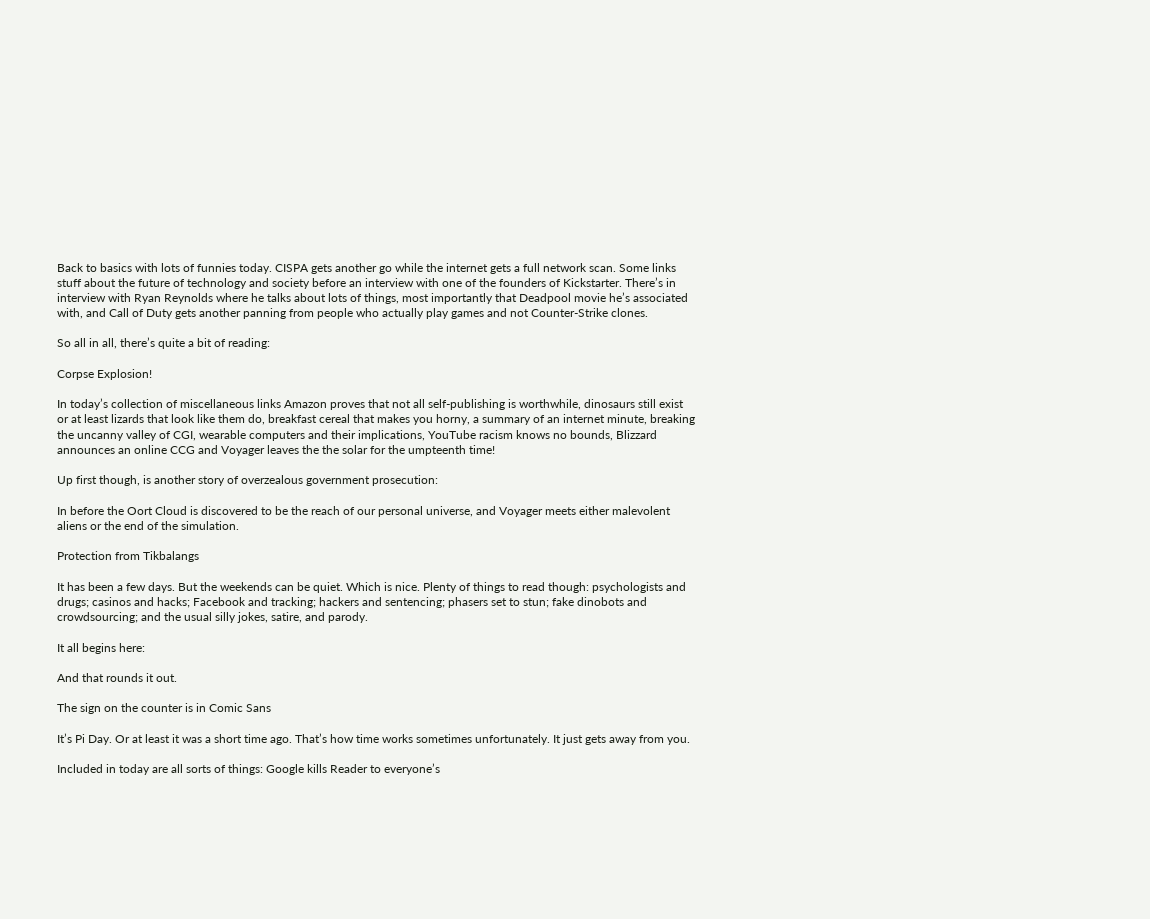Back to basics with lots of funnies today. CISPA gets another go while the internet gets a full network scan. Some links stuff about the future of technology and society before an interview with one of the founders of Kickstarter. There’s in interview with Ryan Reynolds where he talks about lots of things, most importantly that Deadpool movie he’s associated with, and Call of Duty gets another panning from people who actually play games and not Counter-Strike clones.

So all in all, there’s quite a bit of reading:

Corpse Explosion!

In today’s collection of miscellaneous links Amazon proves that not all self-publishing is worthwhile, dinosaurs still exist or at least lizards that look like them do, breakfast cereal that makes you horny, a summary of an internet minute, breaking the uncanny valley of CGI, wearable computers and their implications, YouTube racism knows no bounds, Blizzard announces an online CCG and Voyager leaves the the solar for the umpteenth time!

Up first though, is another story of overzealous government prosecution:

In before the Oort Cloud is discovered to be the reach of our personal universe, and Voyager meets either malevolent aliens or the end of the simulation.

Protection from Tikbalangs

It has been a few days. But the weekends can be quiet. Which is nice. Plenty of things to read though: psychologists and drugs; casinos and hacks; Facebook and tracking; hackers and sentencing; phasers set to stun; fake dinobots and crowdsourcing; and the usual silly jokes, satire, and parody.

It all begins here:

And that rounds it out.

The sign on the counter is in Comic Sans

It’s Pi Day. Or at least it was a short time ago. That’s how time works sometimes unfortunately. It just gets away from you.

Included in today are all sorts of things: Google kills Reader to everyone’s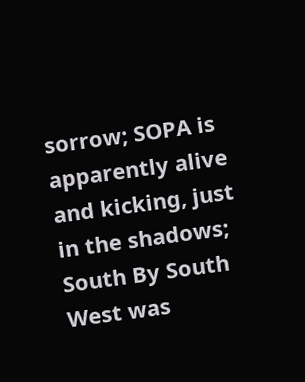sorrow; SOPA is apparently alive and kicking, just in the shadows; South By South West was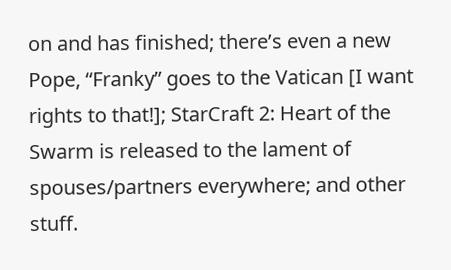on and has finished; there’s even a new Pope, “Franky” goes to the Vatican [I want rights to that!]; StarCraft 2: Heart of the Swarm is released to the lament of spouses/partners everywhere; and other stuff.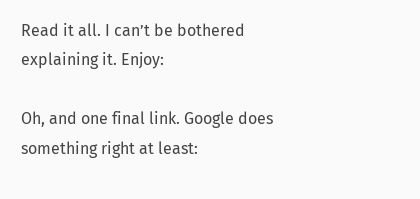Read it all. I can’t be bothered explaining it. Enjoy:

Oh, and one final link. Google does something right at least: